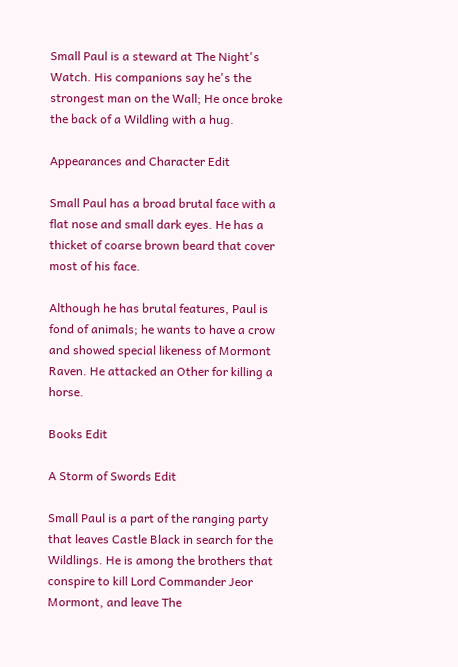Small Paul is a steward at The Night's Watch. His companions say he's the strongest man on the Wall; He once broke the back of a Wildling with a hug.

Appearances and Character Edit

Small Paul has a broad brutal face with a flat nose and small dark eyes. He has a thicket of coarse brown beard that cover most of his face.

Although he has brutal features, Paul is fond of animals; he wants to have a crow and showed special likeness of Mormont Raven. He attacked an Other for killing a horse.

Books Edit

A Storm of Swords Edit

Small Paul is a part of the ranging party that leaves Castle Black in search for the Wildlings. He is among the brothers that conspire to kill Lord Commander Jeor Mormont, and leave The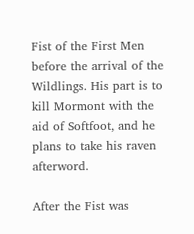Fist of the First Men before the arrival of the Wildlings. His part is to kill Mormont with the aid of Softfoot, and he plans to take his raven afterword.

After the Fist was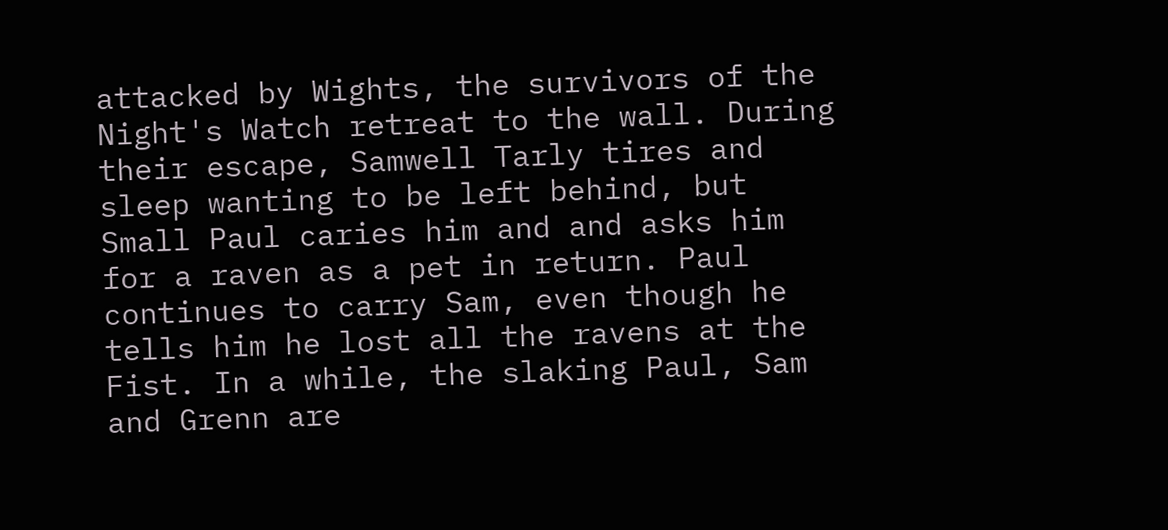attacked by Wights, the survivors of the Night's Watch retreat to the wall. During their escape, Samwell Tarly tires and sleep wanting to be left behind, but Small Paul caries him and and asks him for a raven as a pet in return. Paul continues to carry Sam, even though he tells him he lost all the ravens at the Fist. In a while, the slaking Paul, Sam and Grenn are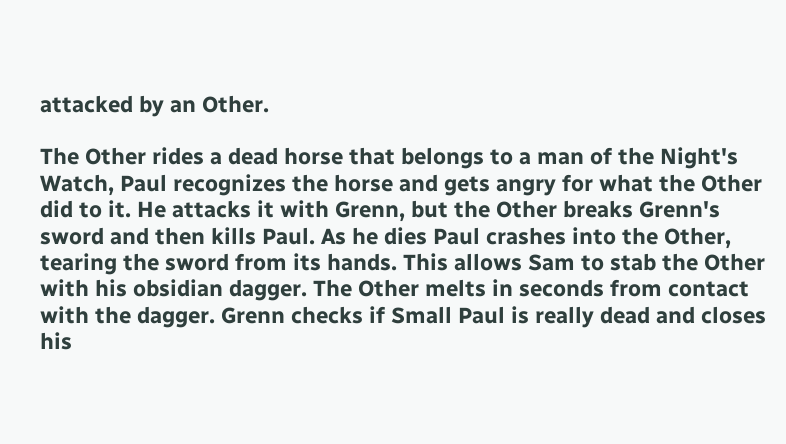attacked by an Other.

The Other rides a dead horse that belongs to a man of the Night's Watch, Paul recognizes the horse and gets angry for what the Other did to it. He attacks it with Grenn, but the Other breaks Grenn's sword and then kills Paul. As he dies Paul crashes into the Other, tearing the sword from its hands. This allows Sam to stab the Other with his obsidian dagger. The Other melts in seconds from contact with the dagger. Grenn checks if Small Paul is really dead and closes his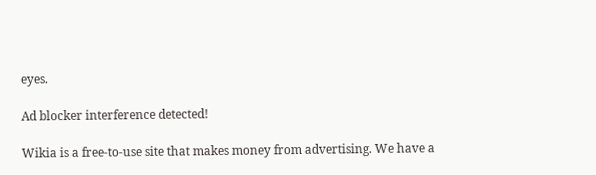eyes.

Ad blocker interference detected!

Wikia is a free-to-use site that makes money from advertising. We have a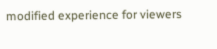modified experience for viewers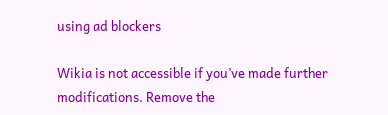using ad blockers

Wikia is not accessible if you’ve made further modifications. Remove the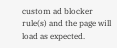custom ad blocker rule(s) and the page will load as expected.